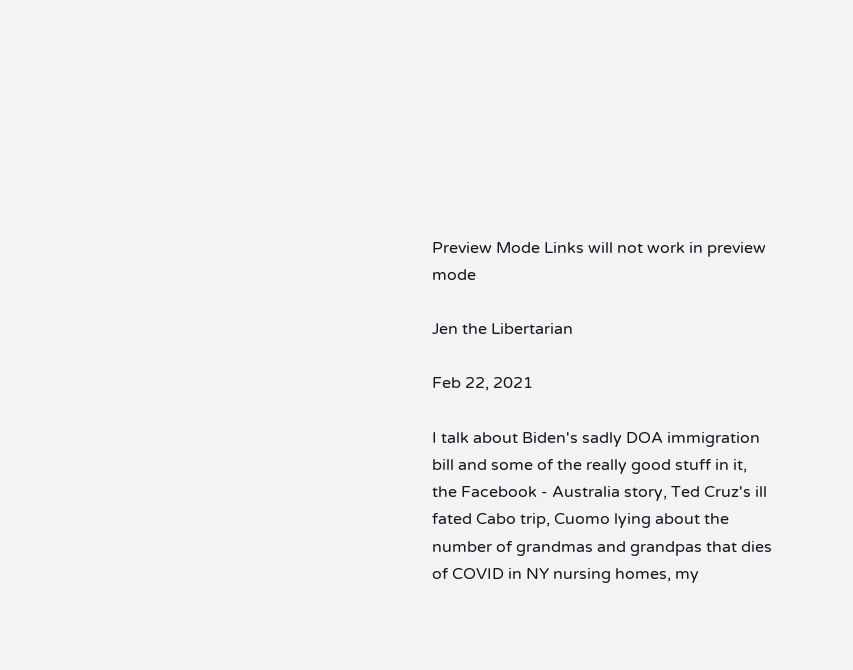Preview Mode Links will not work in preview mode

Jen the Libertarian

Feb 22, 2021

I talk about Biden's sadly DOA immigration bill and some of the really good stuff in it, the Facebook - Australia story, Ted Cruz's ill fated Cabo trip, Cuomo lying about the number of grandmas and grandpas that dies of COVID in NY nursing homes, my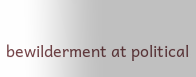bewilderment at political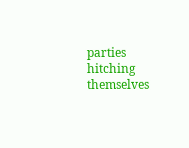parties hitching themselves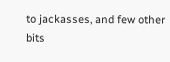to jackasses, and few other bits